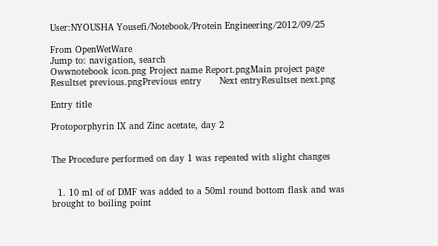User:NYOUSHA Yousefi/Notebook/Protein Engineering/2012/09/25

From OpenWetWare
Jump to: navigation, search
Owwnotebook icon.png Project name Report.pngMain project page
Resultset previous.pngPrevious entry      Next entryResultset next.png

Entry title

Protoporphyrin IX and Zinc acetate, day 2


The Procedure performed on day 1 was repeated with slight changes


  1. 10 ml of of DMF was added to a 50ml round bottom flask and was brought to boiling point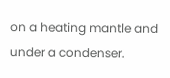on a heating mantle and under a condenser.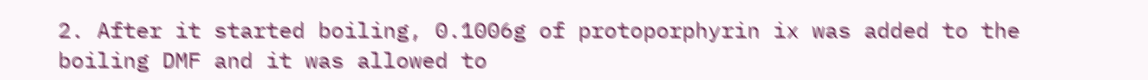2. After it started boiling, 0.1006g of protoporphyrin ix was added to the boiling DMF and it was allowed to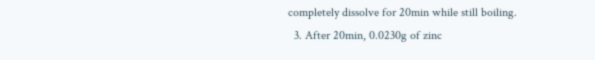completely dissolve for 20min while still boiling.
  3. After 20min, 0.0230g of zinc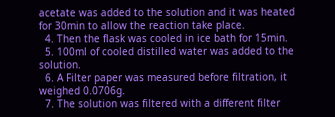acetate was added to the solution and it was heated for 30min to allow the reaction take place.
  4. Then the flask was cooled in ice bath for 15min.
  5. 100ml of cooled distilled water was added to the solution.
  6. A Filter paper was measured before filtration, it weighed 0.0706g.
  7. The solution was filtered with a different filter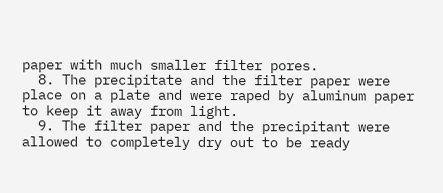paper with much smaller filter pores.
  8. The precipitate and the filter paper were place on a plate and were raped by aluminum paper to keep it away from light.
  9. The filter paper and the precipitant were allowed to completely dry out to be ready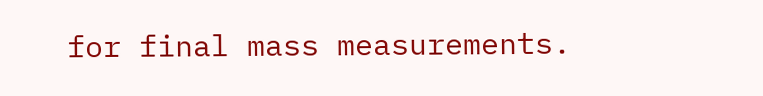for final mass measurements.